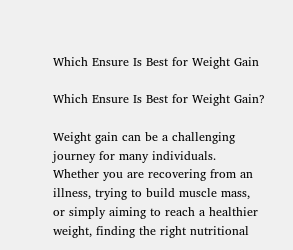Which Ensure Is Best for Weight Gain

Which Ensure Is Best for Weight Gain?

Weight gain can be a challenging journey for many individuals. Whether you are recovering from an illness, trying to build muscle mass, or simply aiming to reach a healthier weight, finding the right nutritional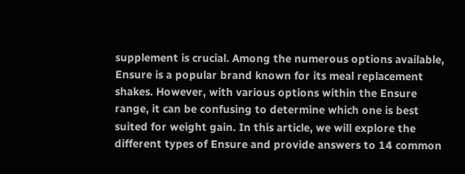supplement is crucial. Among the numerous options available, Ensure is a popular brand known for its meal replacement shakes. However, with various options within the Ensure range, it can be confusing to determine which one is best suited for weight gain. In this article, we will explore the different types of Ensure and provide answers to 14 common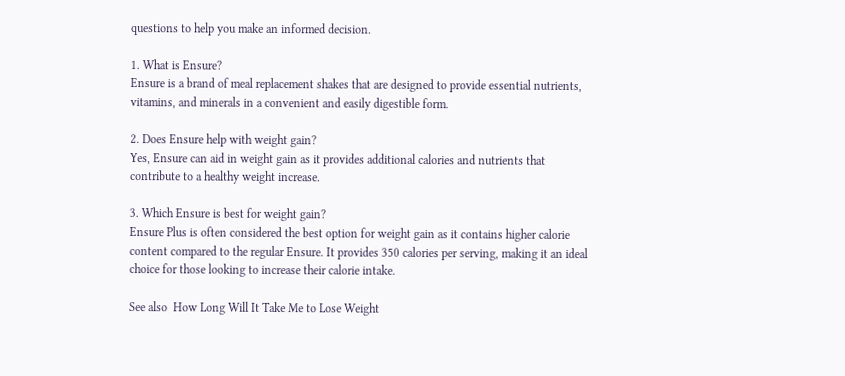questions to help you make an informed decision.

1. What is Ensure?
Ensure is a brand of meal replacement shakes that are designed to provide essential nutrients, vitamins, and minerals in a convenient and easily digestible form.

2. Does Ensure help with weight gain?
Yes, Ensure can aid in weight gain as it provides additional calories and nutrients that contribute to a healthy weight increase.

3. Which Ensure is best for weight gain?
Ensure Plus is often considered the best option for weight gain as it contains higher calorie content compared to the regular Ensure. It provides 350 calories per serving, making it an ideal choice for those looking to increase their calorie intake.

See also  How Long Will It Take Me to Lose Weight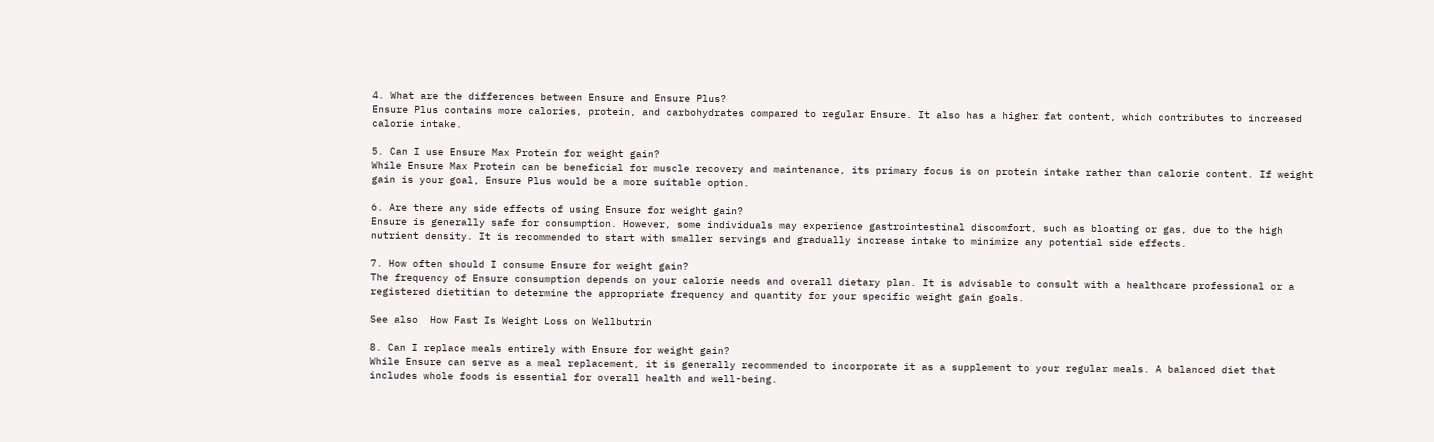4. What are the differences between Ensure and Ensure Plus?
Ensure Plus contains more calories, protein, and carbohydrates compared to regular Ensure. It also has a higher fat content, which contributes to increased calorie intake.

5. Can I use Ensure Max Protein for weight gain?
While Ensure Max Protein can be beneficial for muscle recovery and maintenance, its primary focus is on protein intake rather than calorie content. If weight gain is your goal, Ensure Plus would be a more suitable option.

6. Are there any side effects of using Ensure for weight gain?
Ensure is generally safe for consumption. However, some individuals may experience gastrointestinal discomfort, such as bloating or gas, due to the high nutrient density. It is recommended to start with smaller servings and gradually increase intake to minimize any potential side effects.

7. How often should I consume Ensure for weight gain?
The frequency of Ensure consumption depends on your calorie needs and overall dietary plan. It is advisable to consult with a healthcare professional or a registered dietitian to determine the appropriate frequency and quantity for your specific weight gain goals.

See also  How Fast Is Weight Loss on Wellbutrin

8. Can I replace meals entirely with Ensure for weight gain?
While Ensure can serve as a meal replacement, it is generally recommended to incorporate it as a supplement to your regular meals. A balanced diet that includes whole foods is essential for overall health and well-being.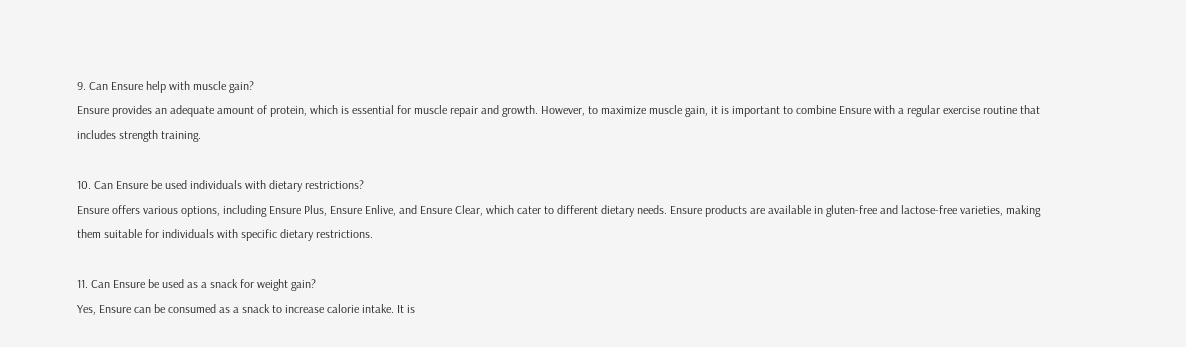9. Can Ensure help with muscle gain?
Ensure provides an adequate amount of protein, which is essential for muscle repair and growth. However, to maximize muscle gain, it is important to combine Ensure with a regular exercise routine that includes strength training.

10. Can Ensure be used individuals with dietary restrictions?
Ensure offers various options, including Ensure Plus, Ensure Enlive, and Ensure Clear, which cater to different dietary needs. Ensure products are available in gluten-free and lactose-free varieties, making them suitable for individuals with specific dietary restrictions.

11. Can Ensure be used as a snack for weight gain?
Yes, Ensure can be consumed as a snack to increase calorie intake. It is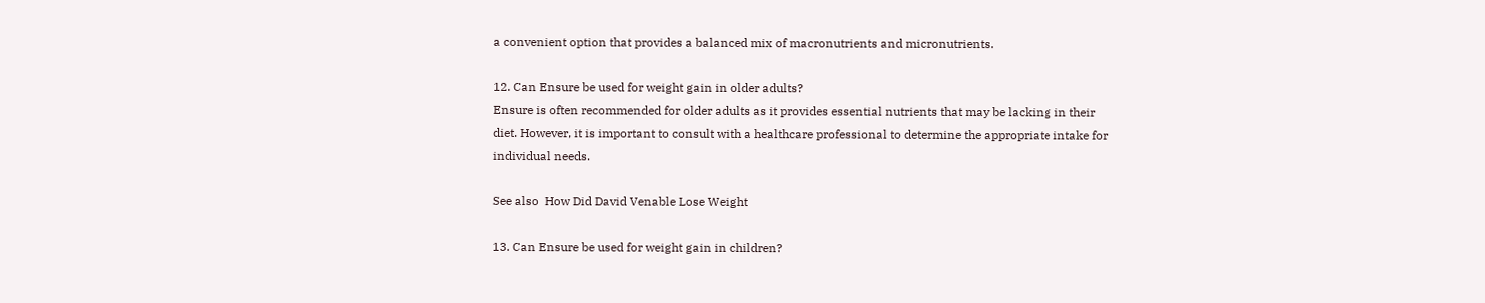a convenient option that provides a balanced mix of macronutrients and micronutrients.

12. Can Ensure be used for weight gain in older adults?
Ensure is often recommended for older adults as it provides essential nutrients that may be lacking in their diet. However, it is important to consult with a healthcare professional to determine the appropriate intake for individual needs.

See also  How Did David Venable Lose Weight

13. Can Ensure be used for weight gain in children?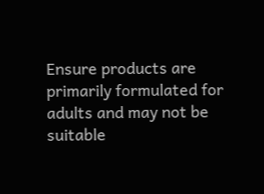Ensure products are primarily formulated for adults and may not be suitable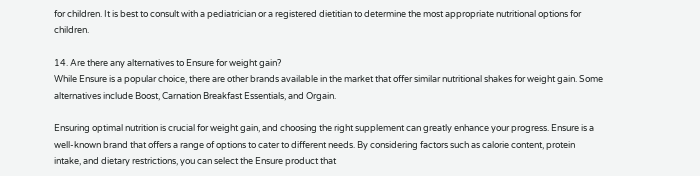for children. It is best to consult with a pediatrician or a registered dietitian to determine the most appropriate nutritional options for children.

14. Are there any alternatives to Ensure for weight gain?
While Ensure is a popular choice, there are other brands available in the market that offer similar nutritional shakes for weight gain. Some alternatives include Boost, Carnation Breakfast Essentials, and Orgain.

Ensuring optimal nutrition is crucial for weight gain, and choosing the right supplement can greatly enhance your progress. Ensure is a well-known brand that offers a range of options to cater to different needs. By considering factors such as calorie content, protein intake, and dietary restrictions, you can select the Ensure product that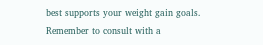best supports your weight gain goals. Remember to consult with a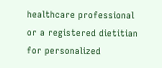healthcare professional or a registered dietitian for personalized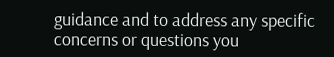guidance and to address any specific concerns or questions you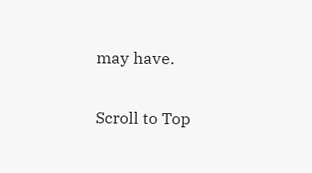may have.

Scroll to Top